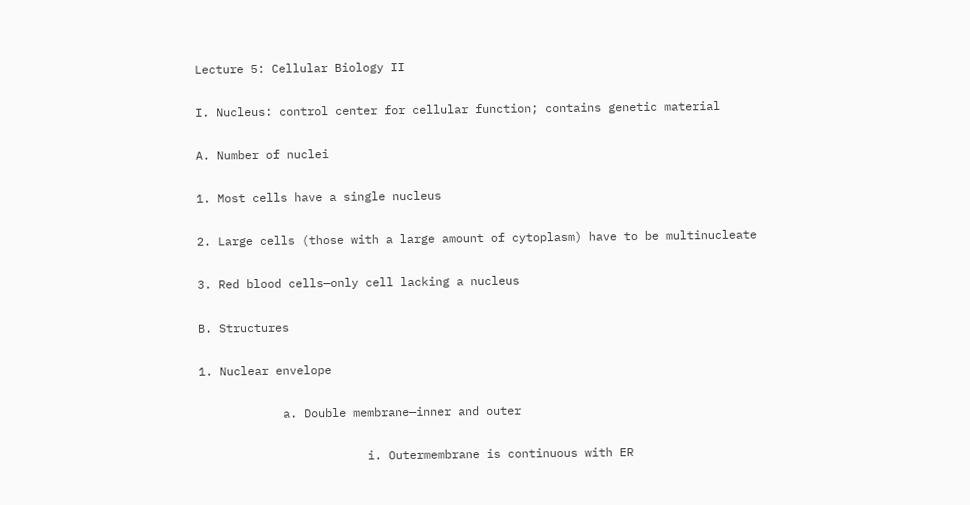Lecture 5: Cellular Biology II

I. Nucleus: control center for cellular function; contains genetic material

A. Number of nuclei

1. Most cells have a single nucleus

2. Large cells (those with a large amount of cytoplasm) have to be multinucleate

3. Red blood cells—only cell lacking a nucleus

B. Structures

1. Nuclear envelope

            a. Double membrane—inner and outer

                        i. Outermembrane is continuous with ER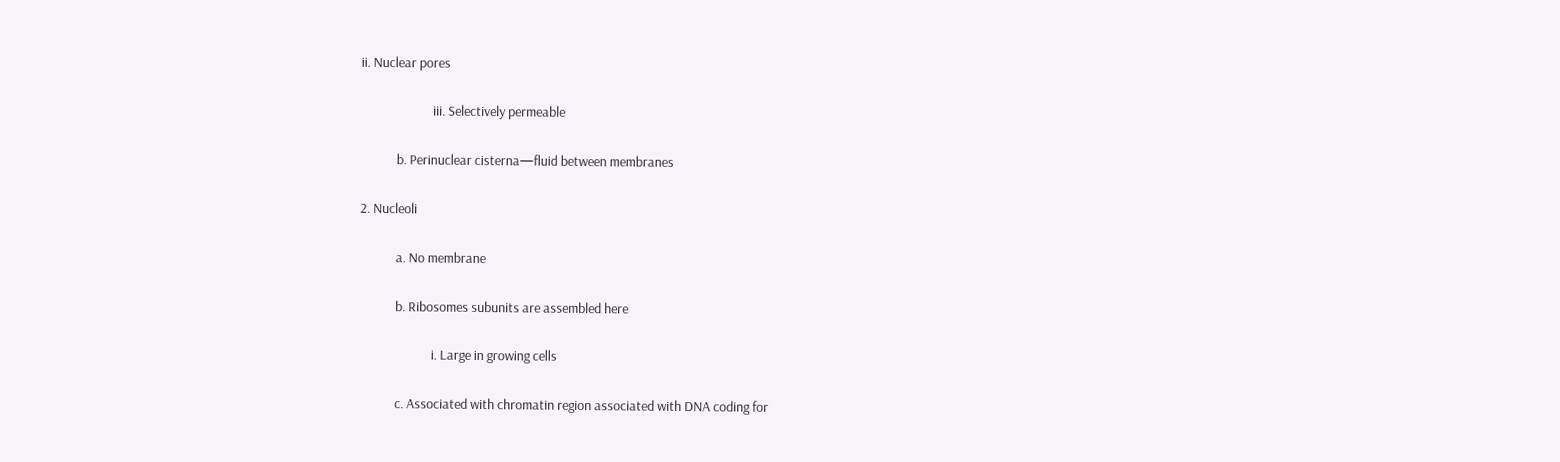ii. Nuclear pores

                        iii. Selectively permeable

            b. Perinuclear cisterna—fluid between membranes

2. Nucleoli

            a. No membrane

            b. Ribosomes subunits are assembled here

                        i. Large in growing cells

            c. Associated with chromatin region associated with DNA coding for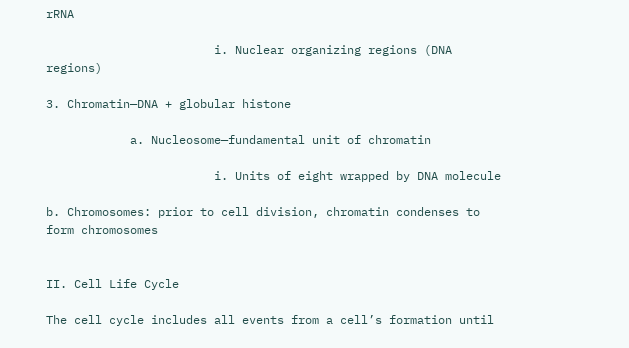rRNA

                        i. Nuclear organizing regions (DNA regions)

3. Chromatin—DNA + globular histone

            a. Nucleosome—fundamental unit of chromatin

                        i. Units of eight wrapped by DNA molecule

b. Chromosomes: prior to cell division, chromatin condenses to form chromosomes


II. Cell Life Cycle

The cell cycle includes all events from a cell’s formation until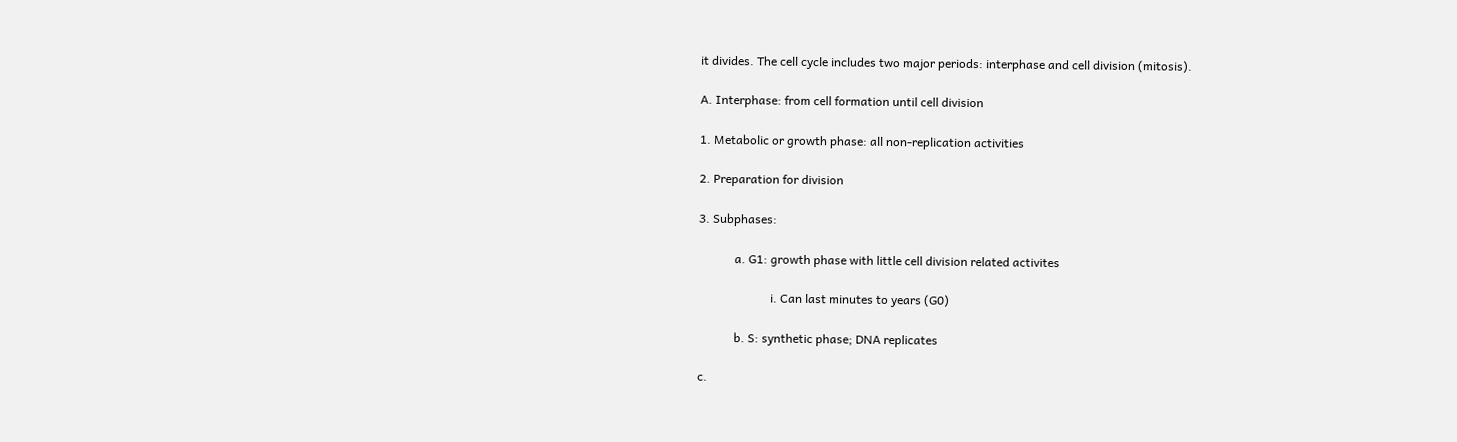it divides. The cell cycle includes two major periods: interphase and cell division (mitosis).

A. Interphase: from cell formation until cell division

1. Metabolic or growth phase: all non-replication activities

2. Preparation for division

3. Subphases:

            a. G1: growth phase with little cell division related activites

                        i. Can last minutes to years (G0)

            b. S: synthetic phase; DNA replicates

c.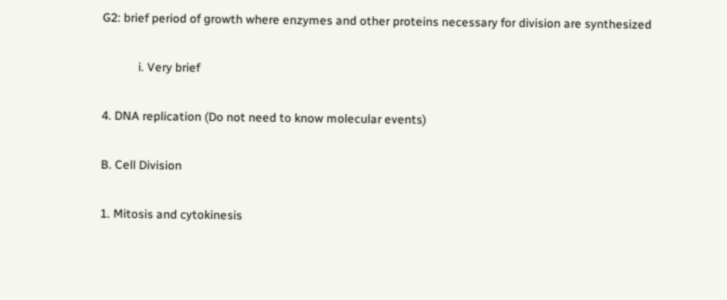G2: brief period of growth where enzymes and other proteins necessary for division are synthesized

            i. Very brief

4. DNA replication (Do not need to know molecular events)

B. Cell Division

1. Mitosis and cytokinesis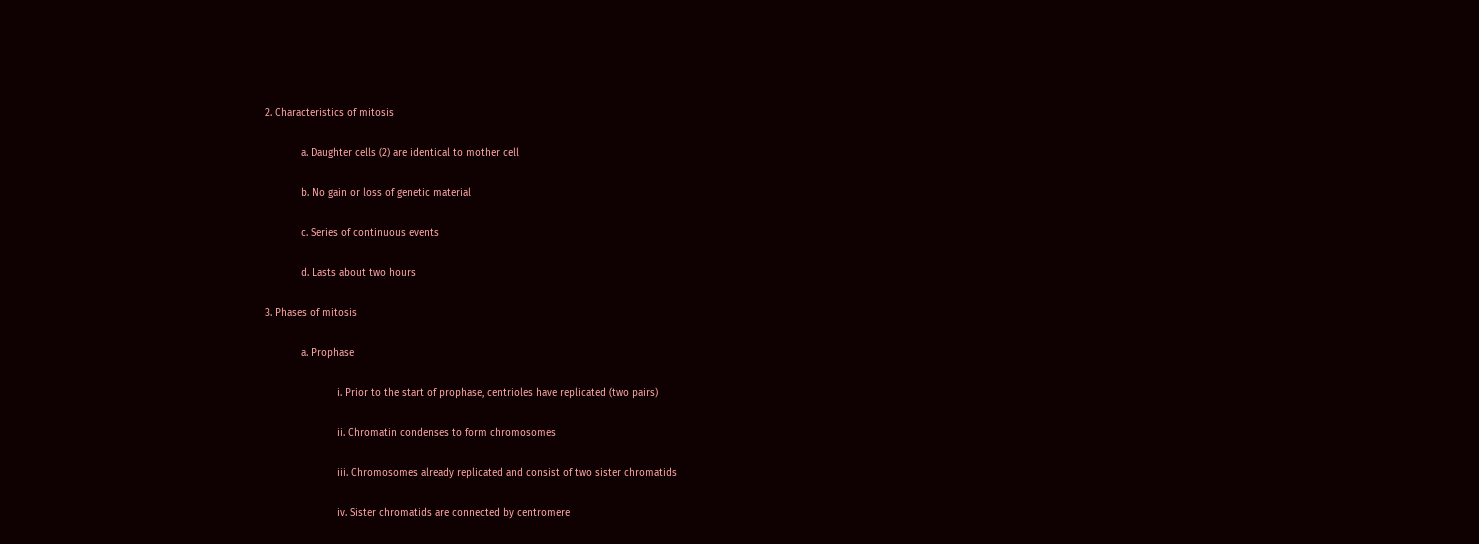2. Characteristics of mitosis

            a. Daughter cells (2) are identical to mother cell

            b. No gain or loss of genetic material

            c. Series of continuous events

            d. Lasts about two hours

3. Phases of mitosis

            a. Prophase

                        i. Prior to the start of prophase, centrioles have replicated (two pairs)

                        ii. Chromatin condenses to form chromosomes

                        iii. Chromosomes already replicated and consist of two sister chromatids

                        iv. Sister chromatids are connected by centromere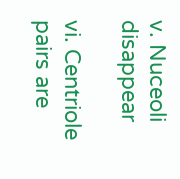v. Nuceoli disappear

vi. Centriole pairs are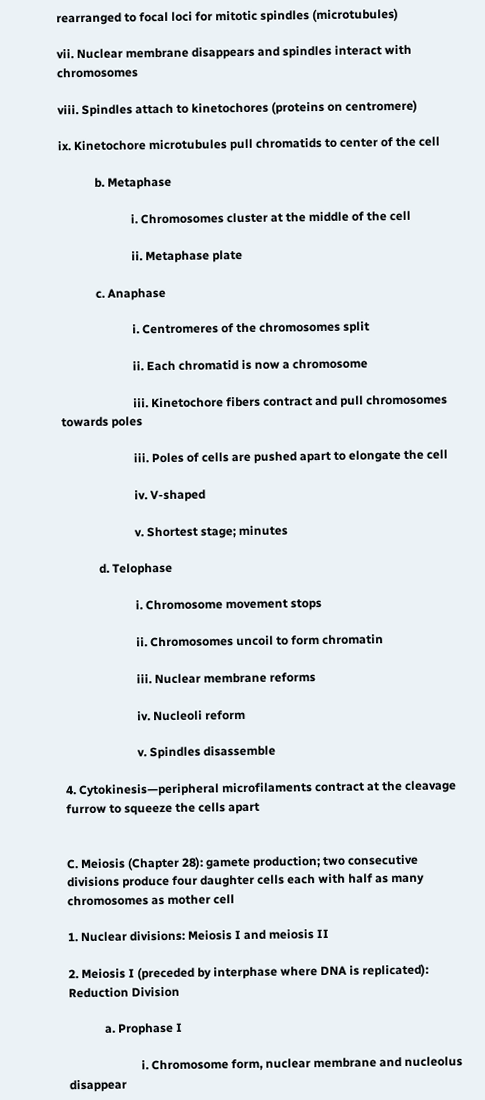rearranged to focal loci for mitotic spindles (microtubules)

vii. Nuclear membrane disappears and spindles interact with chromosomes

viii. Spindles attach to kinetochores (proteins on centromere)

ix. Kinetochore microtubules pull chromatids to center of the cell

            b. Metaphase

                        i. Chromosomes cluster at the middle of the cell

                        ii. Metaphase plate

            c. Anaphase

                        i. Centromeres of the chromosomes split

                        ii. Each chromatid is now a chromosome

                        iii. Kinetochore fibers contract and pull chromosomes towards poles

                        iii. Poles of cells are pushed apart to elongate the cell

                        iv. V-shaped

                        v. Shortest stage; minutes

            d. Telophase

                        i. Chromosome movement stops

                        ii. Chromosomes uncoil to form chromatin

                        iii. Nuclear membrane reforms

                        iv. Nucleoli reform

                        v. Spindles disassemble

4. Cytokinesis—peripheral microfilaments contract at the cleavage furrow to squeeze the cells apart


C. Meiosis (Chapter 28): gamete production; two consecutive divisions produce four daughter cells each with half as many chromosomes as mother cell

1. Nuclear divisions: Meiosis I and meiosis II

2. Meiosis I (preceded by interphase where DNA is replicated): Reduction Division

            a. Prophase I

                        i. Chromosome form, nuclear membrane and nucleolus disappear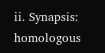ii. Synapsis: homologous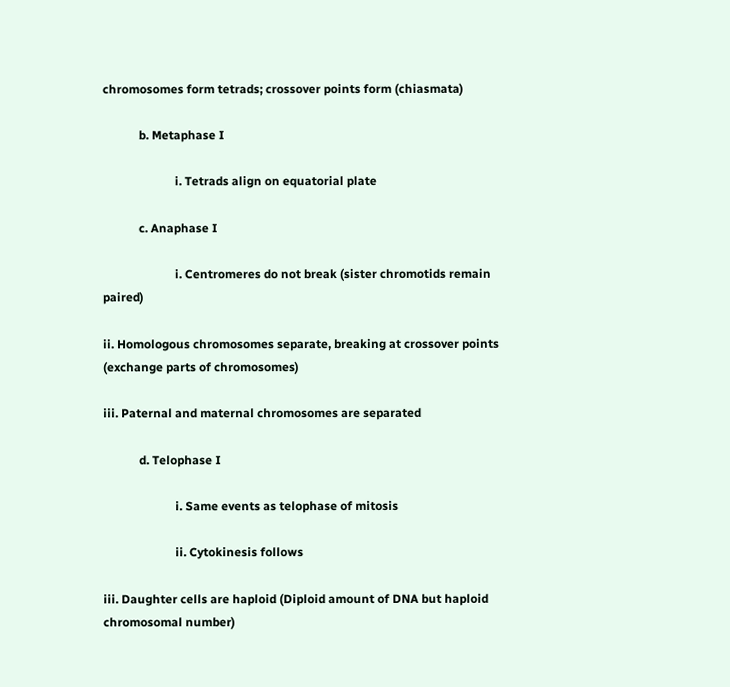chromosomes form tetrads; crossover points form (chiasmata)

            b. Metaphase I

                        i. Tetrads align on equatorial plate

            c. Anaphase I

                        i. Centromeres do not break (sister chromotids remain paired)

ii. Homologous chromosomes separate, breaking at crossover points (exchange parts of chromosomes)

iii. Paternal and maternal chromosomes are separated

            d. Telophase I

                        i. Same events as telophase of mitosis

                        ii. Cytokinesis follows

iii. Daughter cells are haploid (Diploid amount of DNA but haploid chromosomal number)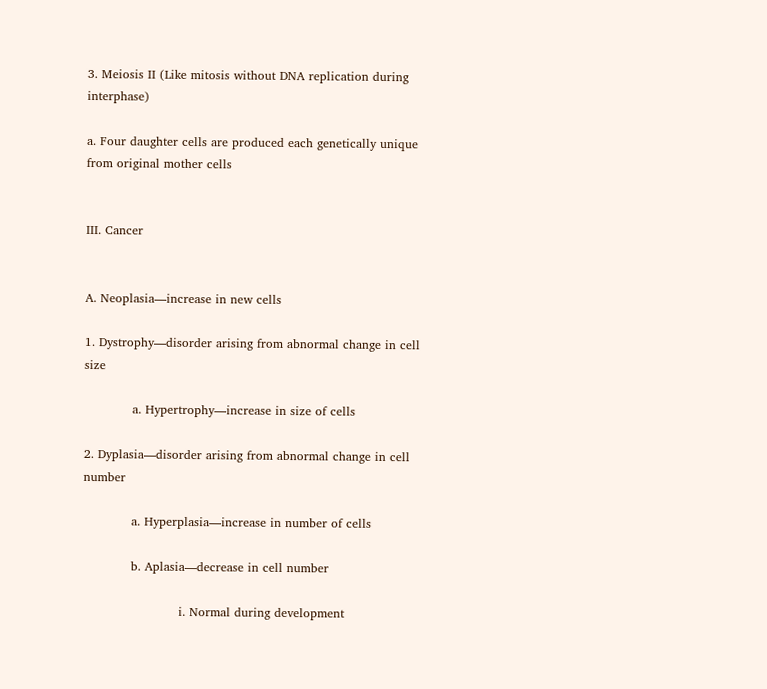3. Meiosis II (Like mitosis without DNA replication during interphase)

a. Four daughter cells are produced each genetically unique from original mother cells


III. Cancer


A. Neoplasia—increase in new cells

1. Dystrophy—disorder arising from abnormal change in cell size

            a. Hypertrophy—increase in size of cells

2. Dyplasia—disorder arising from abnormal change in cell number

            a. Hyperplasia—increase in number of cells

            b. Aplasia—decrease in cell number

                        i. Normal during development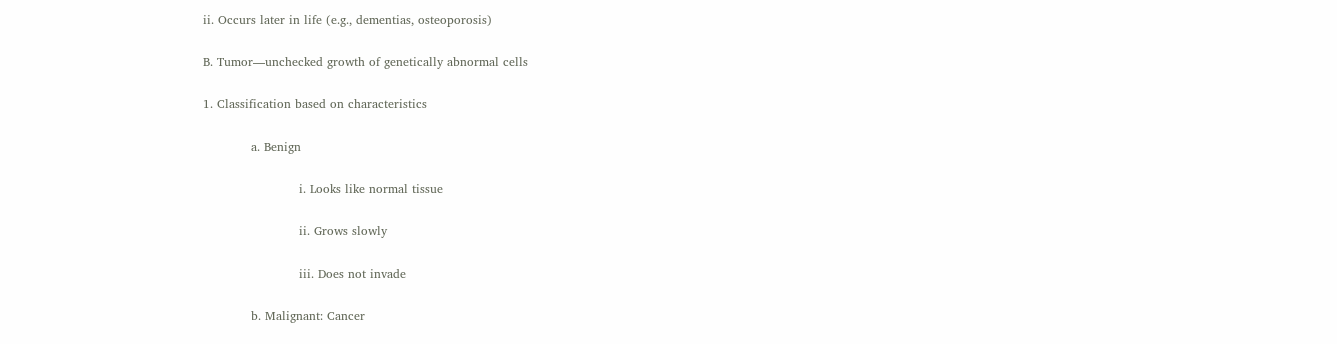ii. Occurs later in life (e.g., dementias, osteoporosis)

B. Tumor—unchecked growth of genetically abnormal cells

1. Classification based on characteristics

            a. Benign

                        i. Looks like normal tissue

                        ii. Grows slowly

                        iii. Does not invade

            b. Malignant: Cancer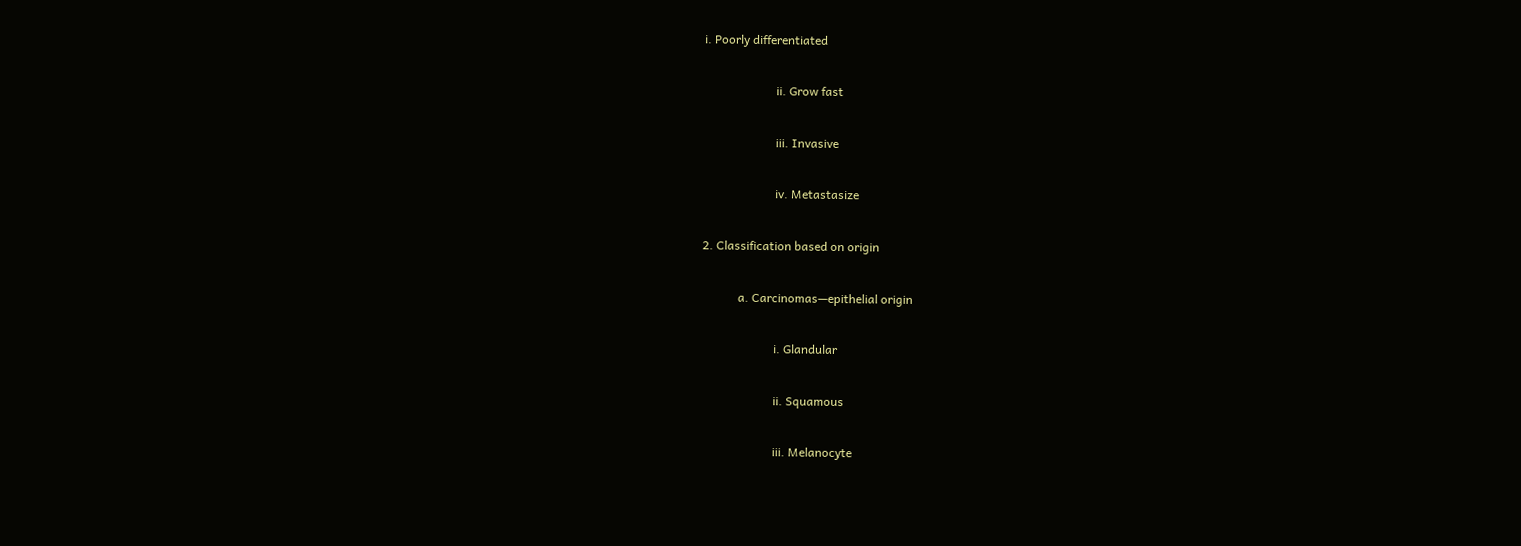i. Poorly differentiated

                        ii. Grow fast

                        iii. Invasive

                        iv. Metastasize

2. Classification based on origin

            a. Carcinomas—epithelial origin

                        i. Glandular

                        ii. Squamous

                        iii. Melanocyte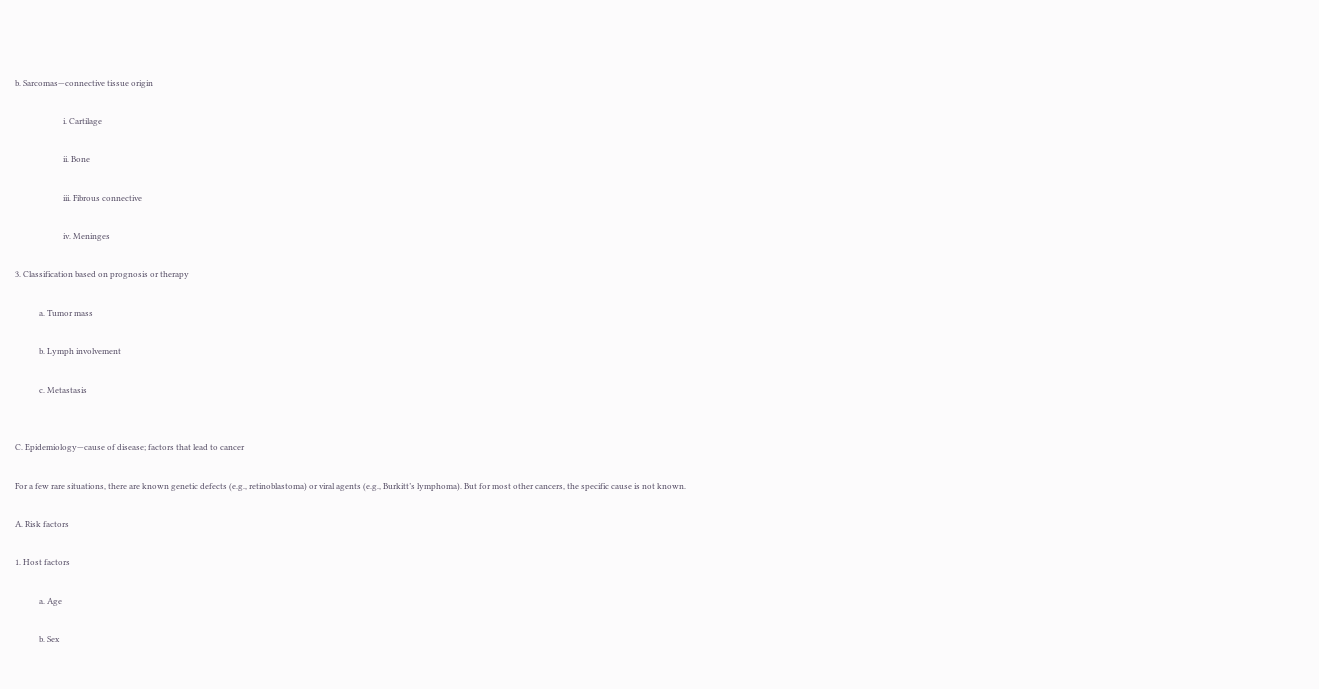b. Sarcomas—connective tissue origin

                        i. Cartilage

                        ii. Bone

                        iii. Fibrous connective

                        iv. Meninges

3. Classification based on prognosis or therapy

            a. Tumor mass

            b. Lymph involvement

            c. Metastasis


C. Epidemiology—cause of disease; factors that lead to cancer

For a few rare situations, there are known genetic defects (e.g., retinoblastoma) or viral agents (e.g., Burkitt’s lymphoma). But for most other cancers, the specific cause is not known.

A. Risk factors

1. Host factors

            a. Age

            b. Sex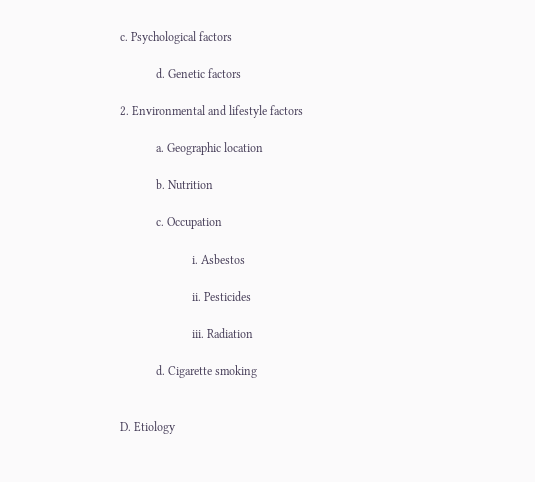c. Psychological factors

            d. Genetic factors

2. Environmental and lifestyle factors

            a. Geographic location

            b. Nutrition

            c. Occupation

                        i. Asbestos

                        ii. Pesticides

                        iii. Radiation

            d. Cigarette smoking


D. Etiology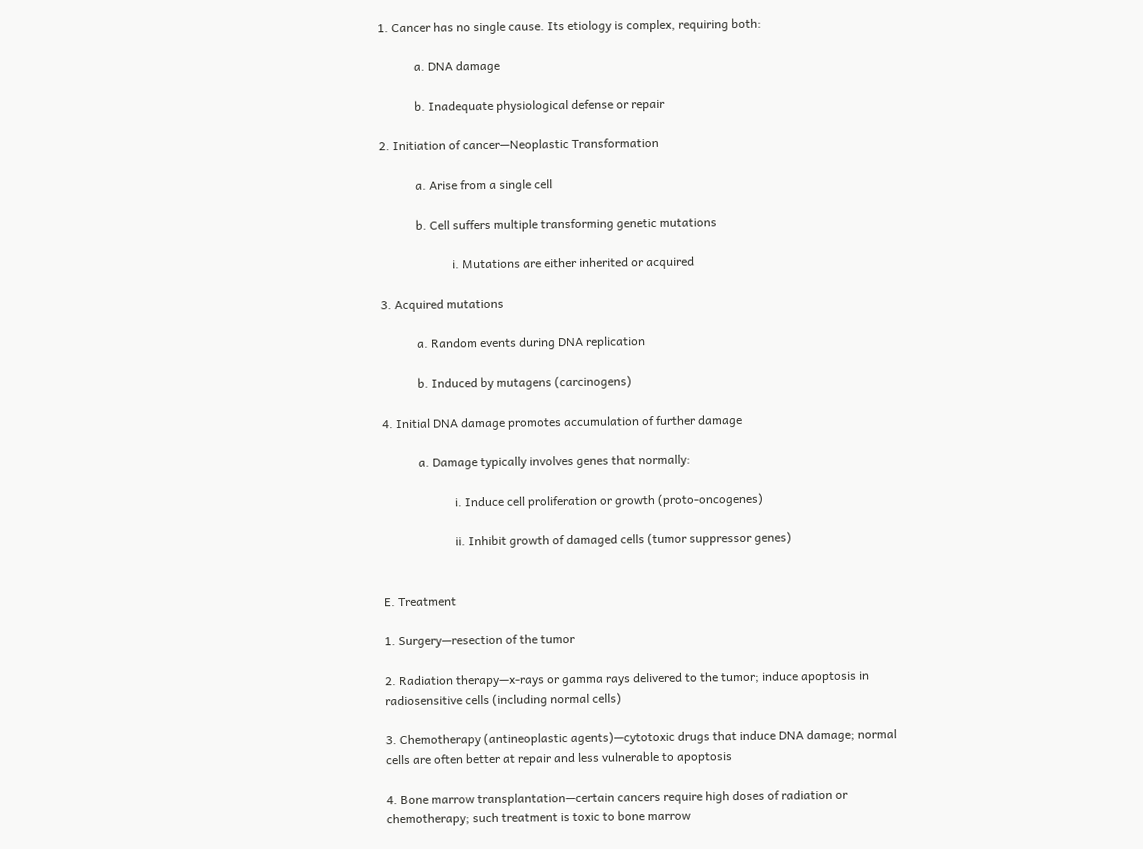1. Cancer has no single cause. Its etiology is complex, requiring both:

            a. DNA damage

            b. Inadequate physiological defense or repair

2. Initiation of cancer—Neoplastic Transformation

            a. Arise from a single cell

            b. Cell suffers multiple transforming genetic mutations

                        i. Mutations are either inherited or acquired

3. Acquired mutations

            a. Random events during DNA replication

            b. Induced by mutagens (carcinogens)

4. Initial DNA damage promotes accumulation of further damage

            a. Damage typically involves genes that normally:

                        i. Induce cell proliferation or growth (proto-oncogenes)

                        ii. Inhibit growth of damaged cells (tumor suppressor genes)


E. Treatment

1. Surgery—resection of the tumor

2. Radiation therapy—x-rays or gamma rays delivered to the tumor; induce apoptosis in radiosensitive cells (including normal cells)

3. Chemotherapy (antineoplastic agents)—cytotoxic drugs that induce DNA damage; normal cells are often better at repair and less vulnerable to apoptosis

4. Bone marrow transplantation—certain cancers require high doses of radiation or chemotherapy; such treatment is toxic to bone marrow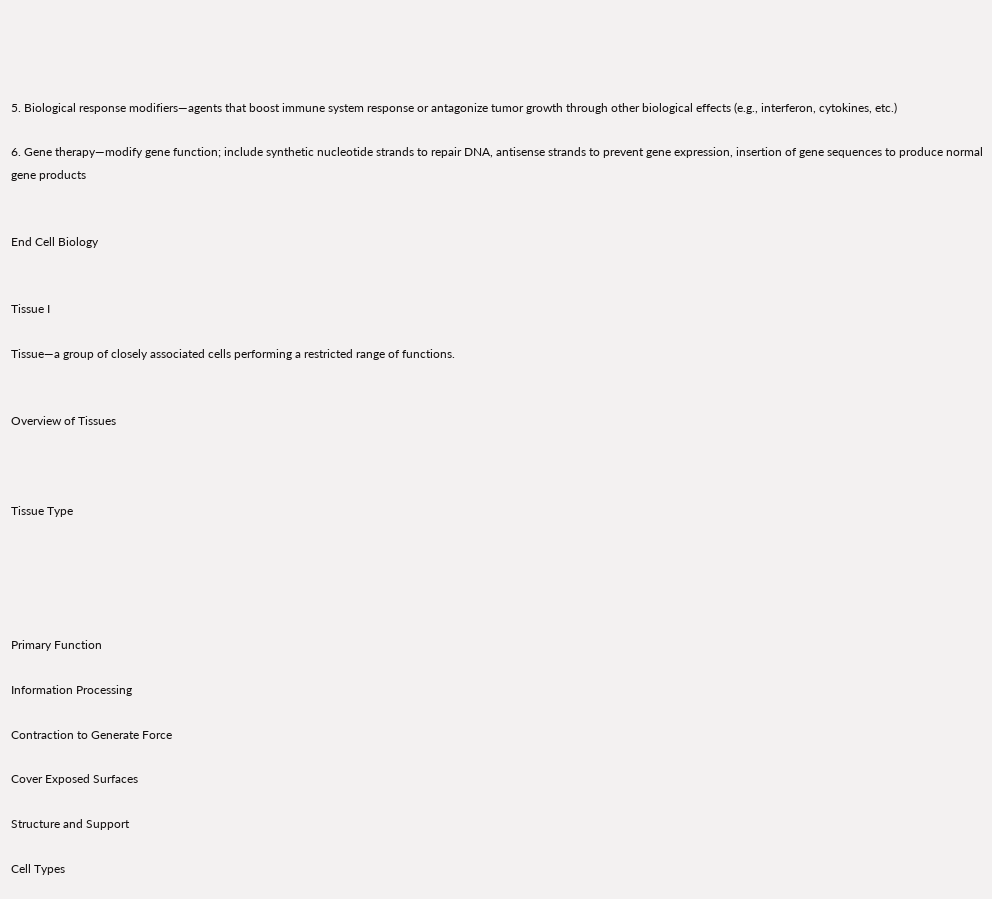5. Biological response modifiers—agents that boost immune system response or antagonize tumor growth through other biological effects (e.g., interferon, cytokines, etc.)

6. Gene therapy—modify gene function; include synthetic nucleotide strands to repair DNA, antisense strands to prevent gene expression, insertion of gene sequences to produce normal gene products


End Cell Biology


Tissue I

Tissue—a group of closely associated cells performing a restricted range of functions.


Overview of Tissues



Tissue Type





Primary Function

Information Processing

Contraction to Generate Force

Cover Exposed Surfaces

Structure and Support

Cell Types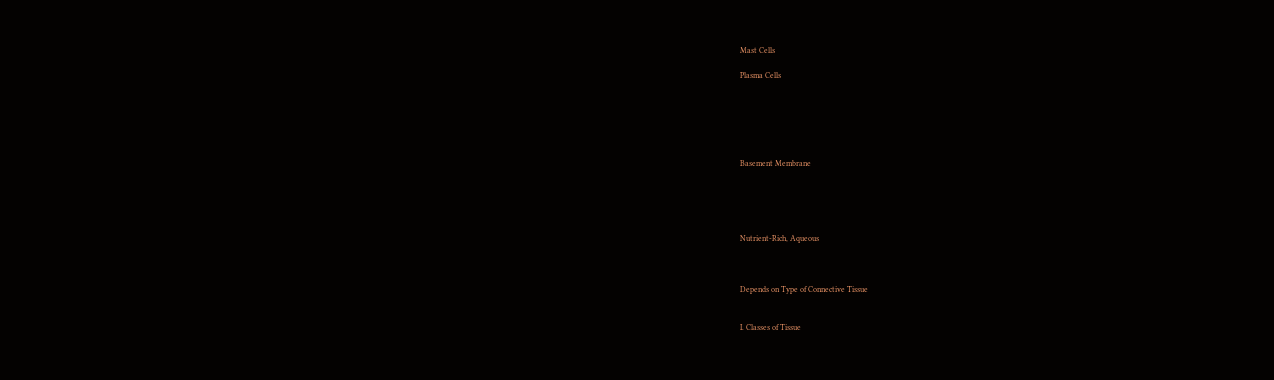Mast Cells

Plasma Cells






Basement Membrane





Nutrient-Rich, Aqueous



Depends on Type of Connective Tissue


I. Classes of Tissue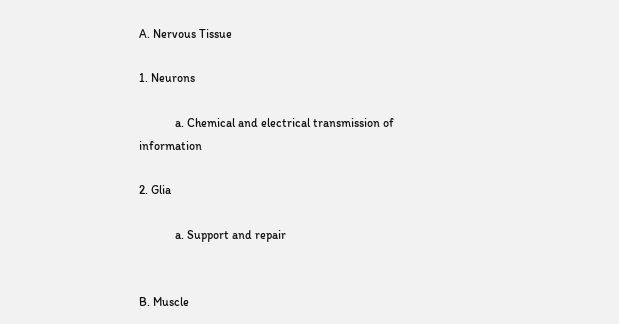A. Nervous Tissue

1. Neurons

            a. Chemical and electrical transmission of information

2. Glia

            a. Support and repair


B. Muscle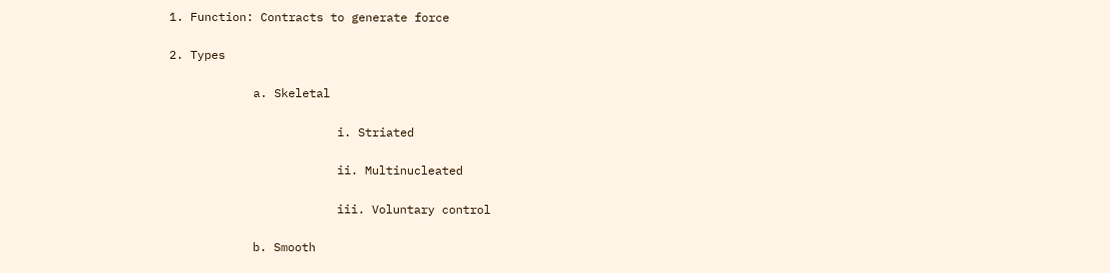1. Function: Contracts to generate force

2. Types

            a. Skeletal

                        i. Striated

                        ii. Multinucleated

                        iii. Voluntary control

            b. Smooth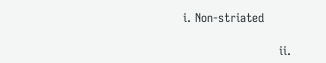i. Non-striated

                        ii.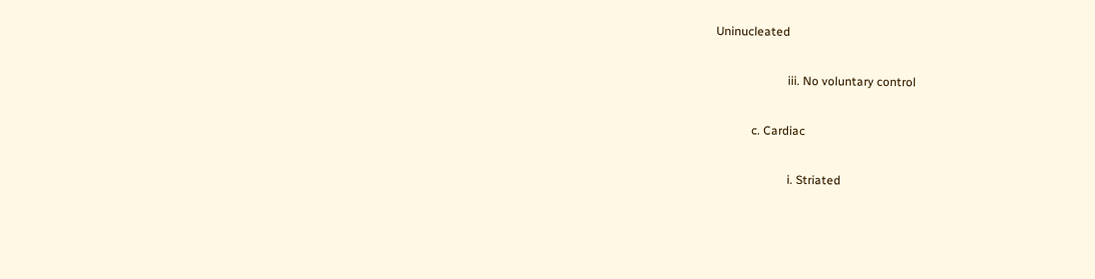Uninucleated

                        iii. No voluntary control

            c. Cardiac

                        i. Striated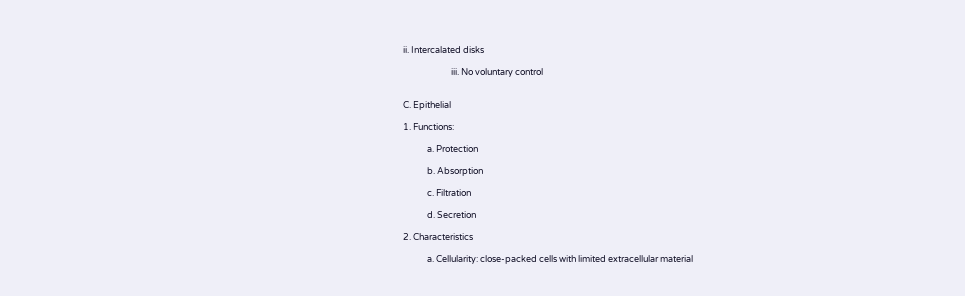ii. Intercalated disks

                        iii. No voluntary control


C. Epithelial

1. Functions:

            a. Protection

            b. Absorption

            c. Filtration

            d. Secretion

2. Characteristics

            a. Cellularity: close-packed cells with limited extracellular material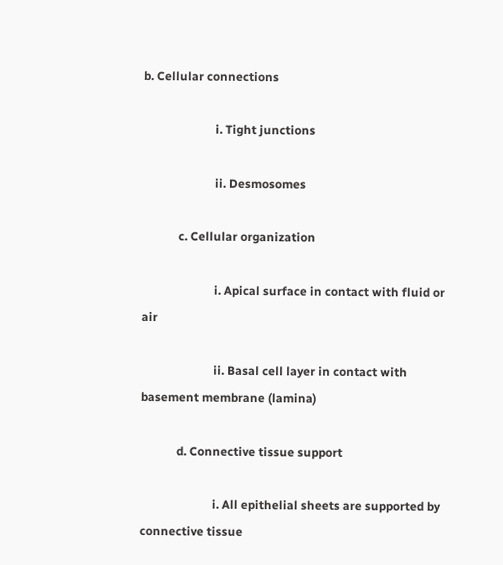b. Cellular connections

                        i. Tight junctions

                        ii. Desmosomes

            c. Cellular organization

                        i. Apical surface in contact with fluid or air

                        ii. Basal cell layer in contact with basement membrane (lamina)

            d. Connective tissue support

                        i. All epithelial sheets are supported by connective tissue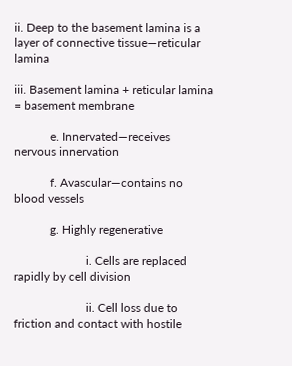ii. Deep to the basement lamina is a layer of connective tissue—reticular lamina

iii. Basement lamina + reticular lamina = basement membrane

            e. Innervated—receives nervous innervation

            f. Avascular—contains no blood vessels

            g. Highly regenerative

                        i. Cells are replaced rapidly by cell division

                        ii. Cell loss due to friction and contact with hostile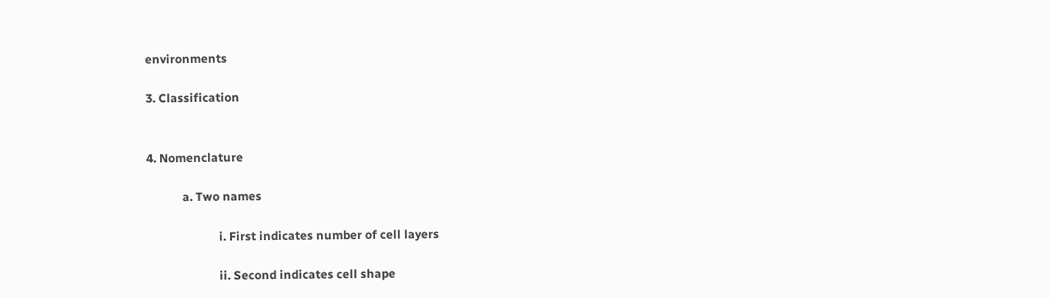environments

3. Classification


4. Nomenclature

            a. Two names

                        i. First indicates number of cell layers

                        ii. Second indicates cell shape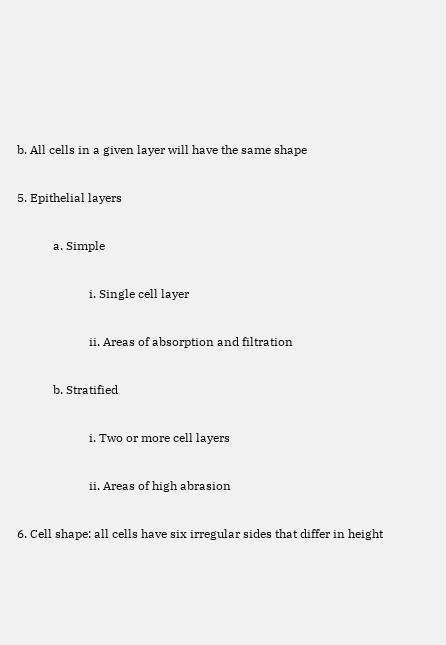b. All cells in a given layer will have the same shape

5. Epithelial layers

            a. Simple

                        i. Single cell layer

                        ii. Areas of absorption and filtration

            b. Stratified

                        i. Two or more cell layers

                        ii. Areas of high abrasion

6. Cell shape: all cells have six irregular sides that differ in height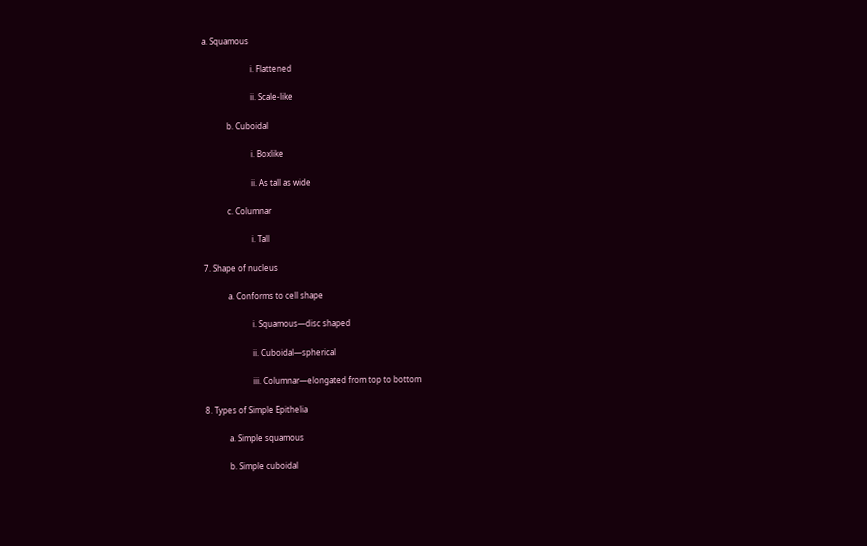a. Squamous

                        i. Flattened

                        ii. Scale-like

            b. Cuboidal

                        i. Boxlike

                        ii. As tall as wide

            c. Columnar

                        i. Tall

7. Shape of nucleus

            a. Conforms to cell shape

                        i. Squamous—disc shaped

                        ii. Cuboidal—spherical

                        iii. Columnar—elongated from top to bottom

8. Types of Simple Epithelia

            a. Simple squamous

            b. Simple cuboidal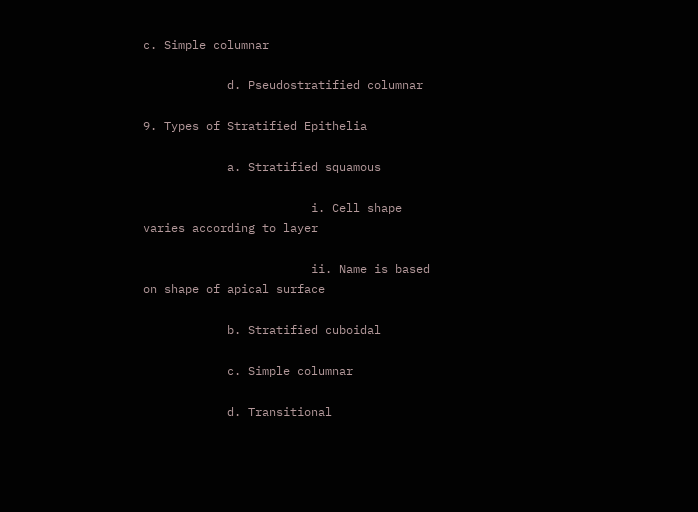c. Simple columnar

            d. Pseudostratified columnar

9. Types of Stratified Epithelia

            a. Stratified squamous

                        i. Cell shape varies according to layer

                        ii. Name is based on shape of apical surface

            b. Stratified cuboidal

            c. Simple columnar

            d. Transitional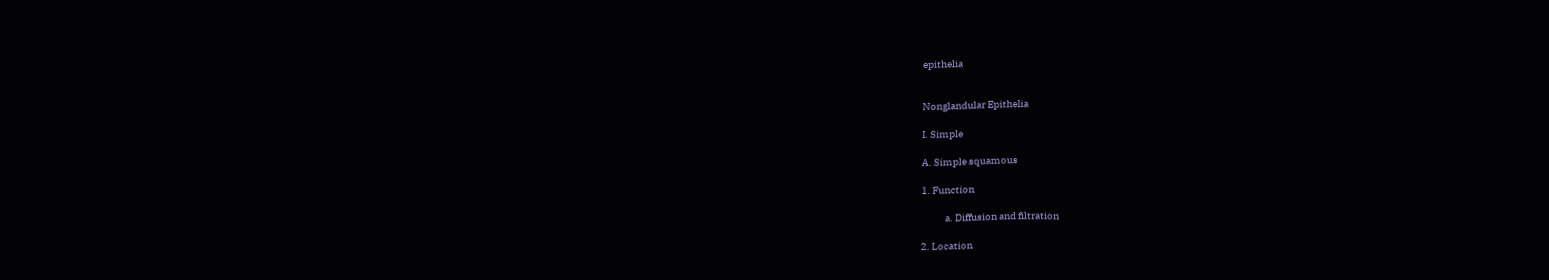epithelia


Nonglandular Epithelia

I. Simple

A. Simple squamous

1. Function

            a. Diffusion and filtration

2. Location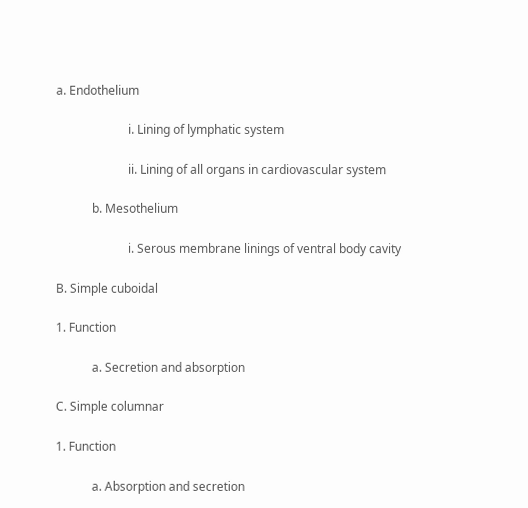a. Endothelium

                        i. Lining of lymphatic system

                        ii. Lining of all organs in cardiovascular system

            b. Mesothelium

                        i. Serous membrane linings of ventral body cavity

B. Simple cuboidal

1. Function

            a. Secretion and absorption

C. Simple columnar

1. Function

            a. Absorption and secretion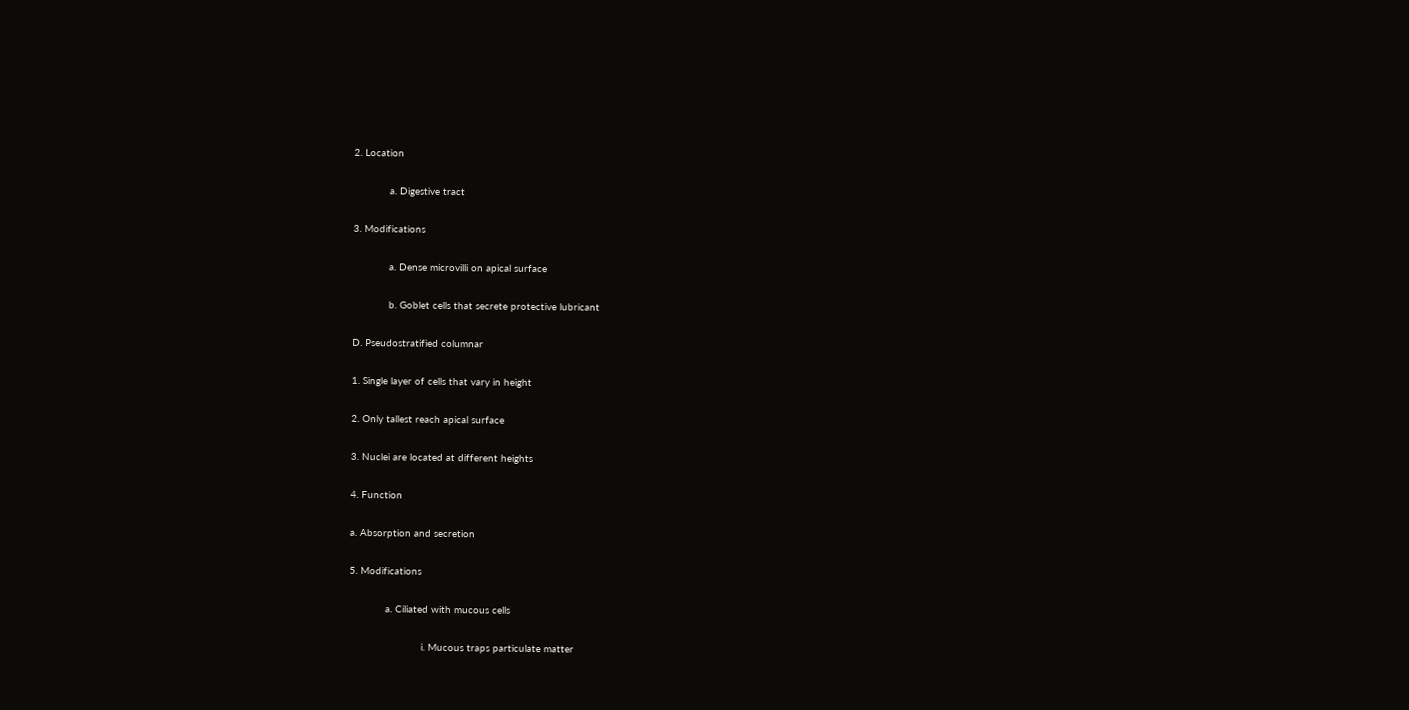2. Location

            a. Digestive tract

3. Modifications

            a. Dense microvilli on apical surface

            b. Goblet cells that secrete protective lubricant

D. Pseudostratified columnar

1. Single layer of cells that vary in height

2. Only tallest reach apical surface

3. Nuclei are located at different heights

4. Function

a. Absorption and secretion

5. Modifications

            a. Ciliated with mucous cells

                        i. Mucous traps particulate matter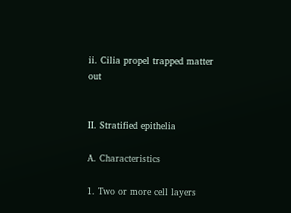ii. Cilia propel trapped matter out


II. Stratified epithelia

A. Characteristics

1. Two or more cell layers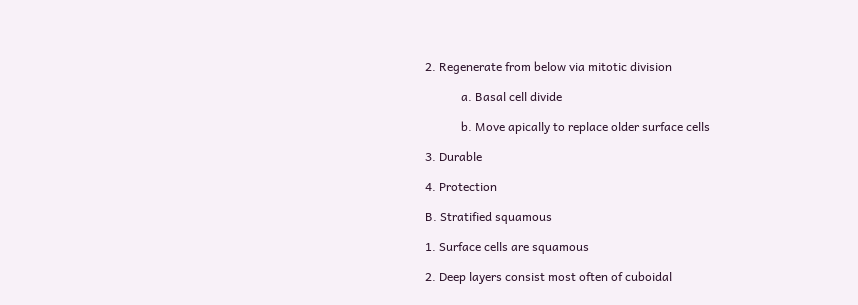2. Regenerate from below via mitotic division

            a. Basal cell divide

            b. Move apically to replace older surface cells

3. Durable

4. Protection

B. Stratified squamous

1. Surface cells are squamous

2. Deep layers consist most often of cuboidal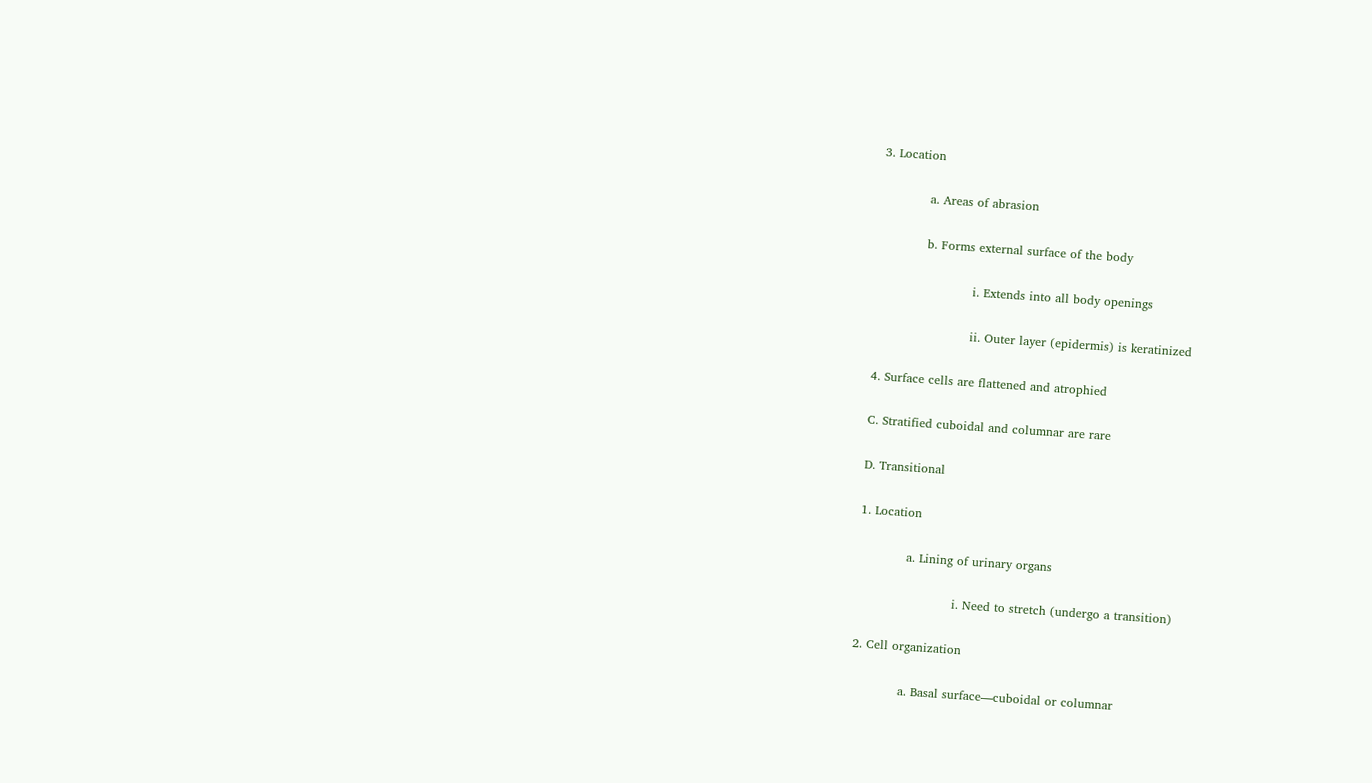3. Location

            a. Areas of abrasion

            b. Forms external surface of the body

                        i. Extends into all body openings

                        ii. Outer layer (epidermis) is keratinized

4. Surface cells are flattened and atrophied

C. Stratified cuboidal and columnar are rare

D. Transitional

1. Location

            a. Lining of urinary organs

                        i. Need to stretch (undergo a transition)

2. Cell organization

            a. Basal surface—cuboidal or columnar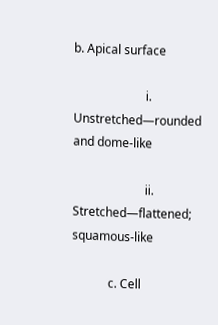b. Apical surface

                        i. Unstretched—rounded and dome-like

                        ii. Stretched—flattened; squamous-like

            c. Cell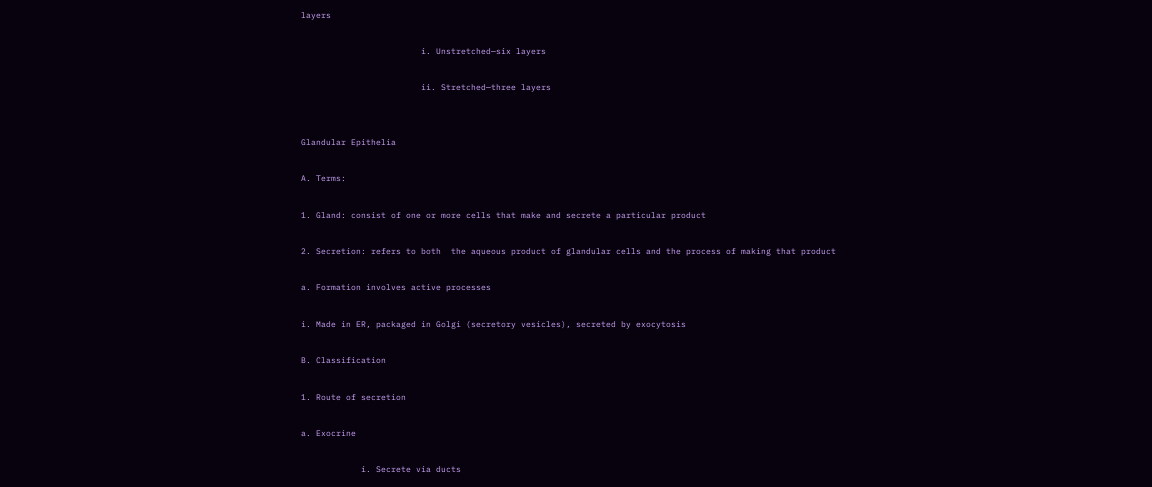layers

                        i. Unstretched—six layers

                        ii. Stretched—three layers


Glandular Epithelia

A. Terms:

1. Gland: consist of one or more cells that make and secrete a particular product

2. Secretion: refers to both  the aqueous product of glandular cells and the process of making that product

a. Formation involves active processes

i. Made in ER, packaged in Golgi (secretory vesicles), secreted by exocytosis

B. Classification

1. Route of secretion

a. Exocrine

            i. Secrete via ducts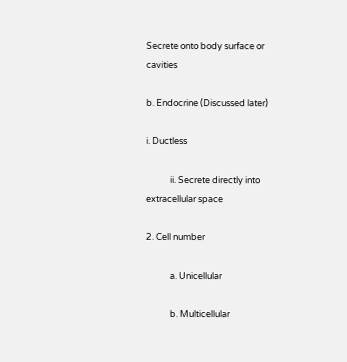Secrete onto body surface or cavities

b. Endocrine (Discussed later)

i. Ductless

            ii. Secrete directly into extracellular space

2. Cell number

            a. Unicellular

            b. Multicellular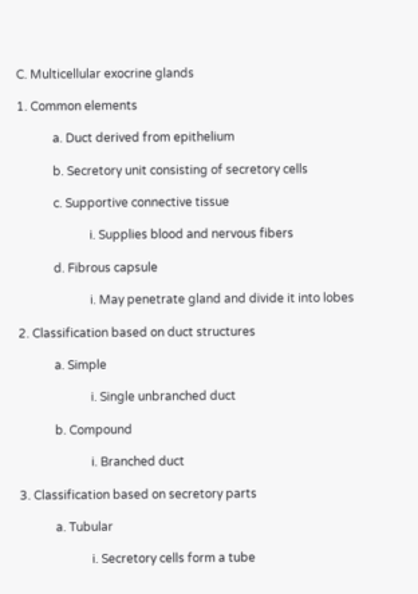C. Multicellular exocrine glands

1. Common elements

            a. Duct derived from epithelium

            b. Secretory unit consisting of secretory cells

            c. Supportive connective tissue

                        i. Supplies blood and nervous fibers

            d. Fibrous capsule

                        i. May penetrate gland and divide it into lobes

2. Classification based on duct structures

            a. Simple

                        i. Single unbranched duct

            b. Compound

                        i. Branched duct

3. Classification based on secretory parts

            a. Tubular

                        i. Secretory cells form a tube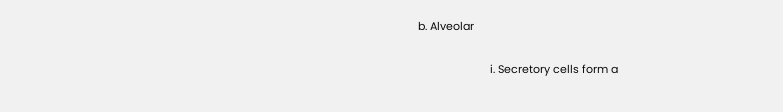b. Alveolar

                        i. Secretory cells form a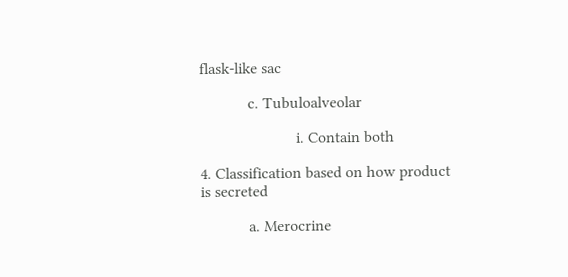flask-like sac

            c. Tubuloalveolar

                        i. Contain both

4. Classification based on how product is secreted

            a. Merocrine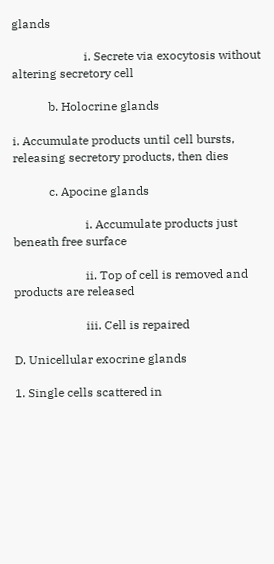glands

                        i. Secrete via exocytosis without altering secretory cell

            b. Holocrine glands

i. Accumulate products until cell bursts, releasing secretory products, then dies

            c. Apocine glands

                        i. Accumulate products just beneath free surface

                        ii. Top of cell is removed and products are released

                        iii. Cell is repaired

D. Unicellular exocrine glands

1. Single cells scattered in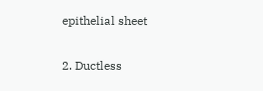epithelial sheet

2. Ductless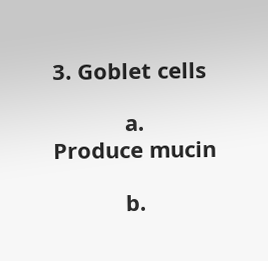3. Goblet cells

            a. Produce mucin

            b.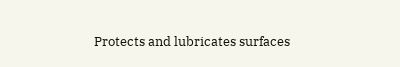Protects and lubricates surfaces